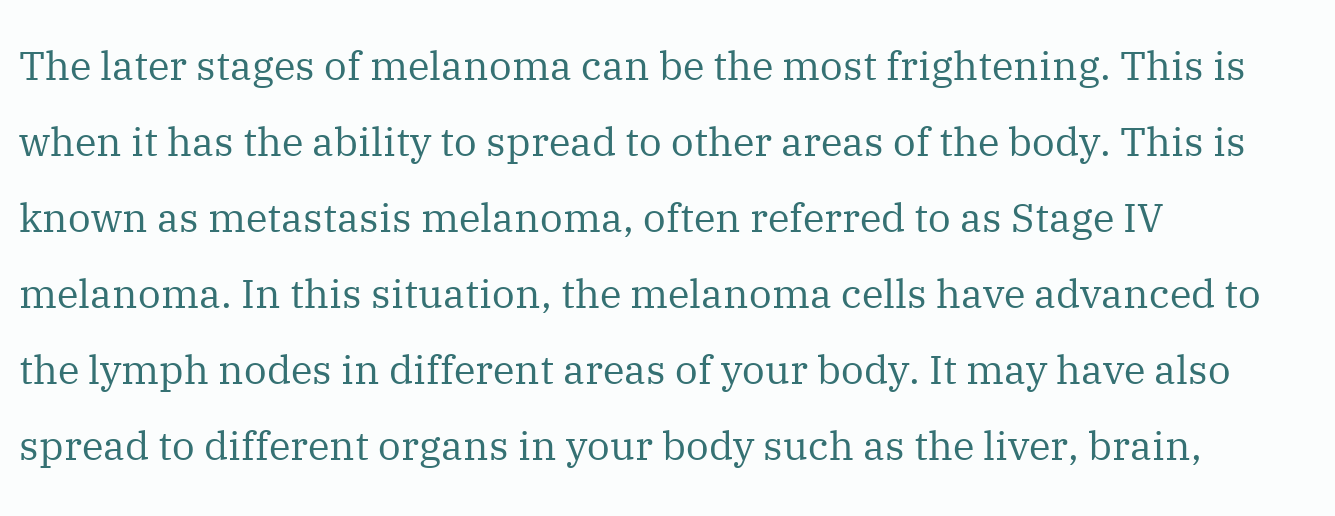The later stages of melanoma can be the most frightening. This is when it has the ability to spread to other areas of the body. This is known as metastasis melanoma, often referred to as Stage IV melanoma. In this situation, the melanoma cells have advanced to the lymph nodes in different areas of your body. It may have also spread to different organs in your body such as the liver, brain,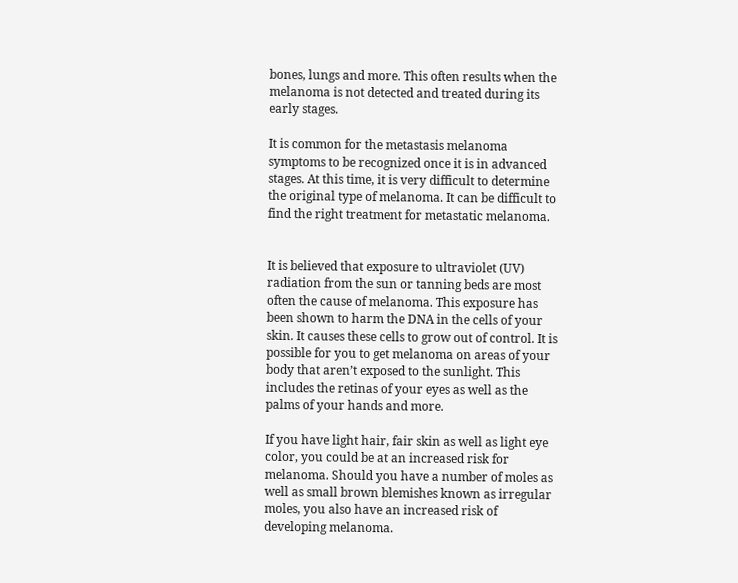bones, lungs and more. This often results when the melanoma is not detected and treated during its early stages.

It is common for the metastasis melanoma symptoms to be recognized once it is in advanced stages. At this time, it is very difficult to determine the original type of melanoma. It can be difficult to find the right treatment for metastatic melanoma.


It is believed that exposure to ultraviolet (UV) radiation from the sun or tanning beds are most often the cause of melanoma. This exposure has been shown to harm the DNA in the cells of your skin. It causes these cells to grow out of control. It is possible for you to get melanoma on areas of your body that aren’t exposed to the sunlight. This includes the retinas of your eyes as well as the palms of your hands and more.

If you have light hair, fair skin as well as light eye color, you could be at an increased risk for melanoma. Should you have a number of moles as well as small brown blemishes known as irregular moles, you also have an increased risk of developing melanoma.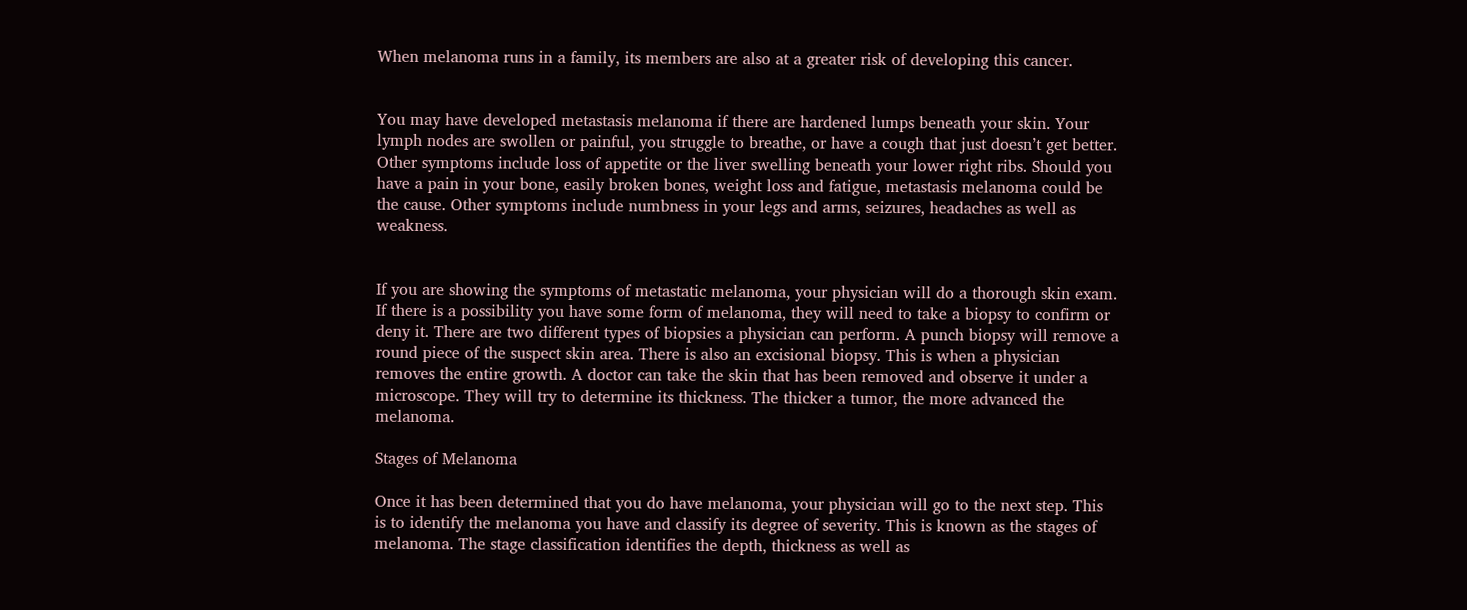When melanoma runs in a family, its members are also at a greater risk of developing this cancer.


You may have developed metastasis melanoma if there are hardened lumps beneath your skin. Your lymph nodes are swollen or painful, you struggle to breathe, or have a cough that just doesn’t get better. Other symptoms include loss of appetite or the liver swelling beneath your lower right ribs. Should you have a pain in your bone, easily broken bones, weight loss and fatigue, metastasis melanoma could be the cause. Other symptoms include numbness in your legs and arms, seizures, headaches as well as weakness.


If you are showing the symptoms of metastatic melanoma, your physician will do a thorough skin exam. If there is a possibility you have some form of melanoma, they will need to take a biopsy to confirm or deny it. There are two different types of biopsies a physician can perform. A punch biopsy will remove a round piece of the suspect skin area. There is also an excisional biopsy. This is when a physician removes the entire growth. A doctor can take the skin that has been removed and observe it under a microscope. They will try to determine its thickness. The thicker a tumor, the more advanced the melanoma.

Stages of Melanoma

Once it has been determined that you do have melanoma, your physician will go to the next step. This is to identify the melanoma you have and classify its degree of severity. This is known as the stages of melanoma. The stage classification identifies the depth, thickness as well as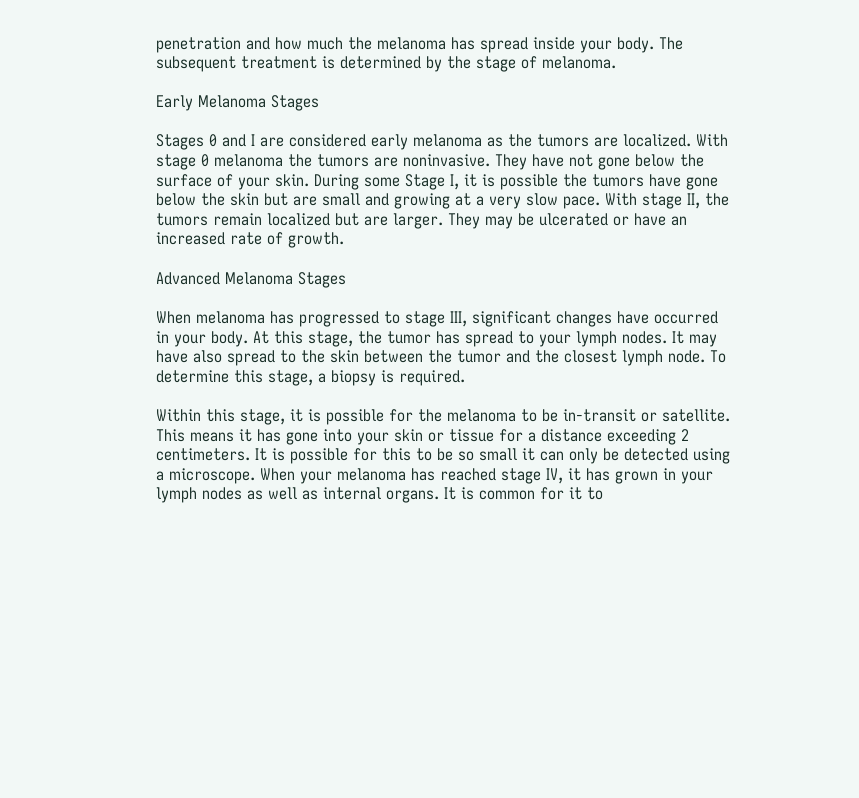penetration and how much the melanoma has spread inside your body. The subsequent treatment is determined by the stage of melanoma.

Early Melanoma Stages

Stages 0 and I are considered early melanoma as the tumors are localized. With stage 0 melanoma the tumors are noninvasive. They have not gone below the surface of your skin. During some Stage I, it is possible the tumors have gone below the skin but are small and growing at a very slow pace. With stage II, the tumors remain localized but are larger. They may be ulcerated or have an increased rate of growth.

Advanced Melanoma Stages

When melanoma has progressed to stage III, significant changes have occurred in your body. At this stage, the tumor has spread to your lymph nodes. It may have also spread to the skin between the tumor and the closest lymph node. To determine this stage, a biopsy is required.

Within this stage, it is possible for the melanoma to be in-transit or satellite. This means it has gone into your skin or tissue for a distance exceeding 2 centimeters. It is possible for this to be so small it can only be detected using a microscope. When your melanoma has reached stage IV, it has grown in your lymph nodes as well as internal organs. It is common for it to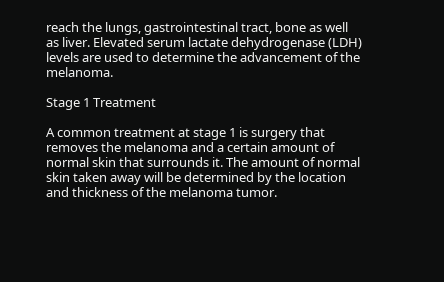reach the lungs, gastrointestinal tract, bone as well as liver. Elevated serum lactate dehydrogenase (LDH) levels are used to determine the advancement of the melanoma.

Stage 1 Treatment

A common treatment at stage 1 is surgery that removes the melanoma and a certain amount of normal skin that surrounds it. The amount of normal skin taken away will be determined by the location and thickness of the melanoma tumor.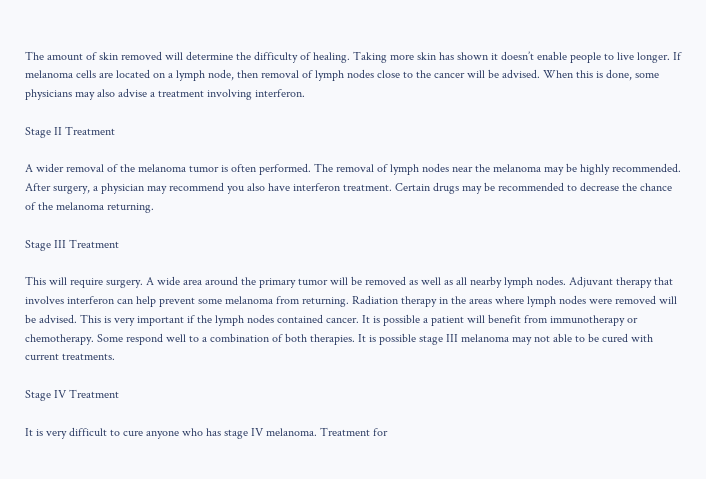The amount of skin removed will determine the difficulty of healing. Taking more skin has shown it doesn’t enable people to live longer. If melanoma cells are located on a lymph node, then removal of lymph nodes close to the cancer will be advised. When this is done, some physicians may also advise a treatment involving interferon.

Stage II Treatment

A wider removal of the melanoma tumor is often performed. The removal of lymph nodes near the melanoma may be highly recommended. After surgery, a physician may recommend you also have interferon treatment. Certain drugs may be recommended to decrease the chance of the melanoma returning.

Stage III Treatment

This will require surgery. A wide area around the primary tumor will be removed as well as all nearby lymph nodes. Adjuvant therapy that involves interferon can help prevent some melanoma from returning. Radiation therapy in the areas where lymph nodes were removed will be advised. This is very important if the lymph nodes contained cancer. It is possible a patient will benefit from immunotherapy or chemotherapy. Some respond well to a combination of both therapies. It is possible stage III melanoma may not able to be cured with current treatments.

Stage IV Treatment

It is very difficult to cure anyone who has stage IV melanoma. Treatment for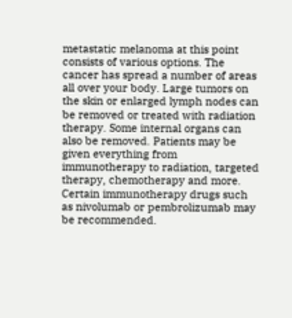metastatic melanoma at this point consists of various options. The cancer has spread a number of areas all over your body. Large tumors on the skin or enlarged lymph nodes can be removed or treated with radiation therapy. Some internal organs can also be removed. Patients may be given everything from immunotherapy to radiation, targeted therapy, chemotherapy and more. Certain immunotherapy drugs such as nivolumab or pembrolizumab may be recommended.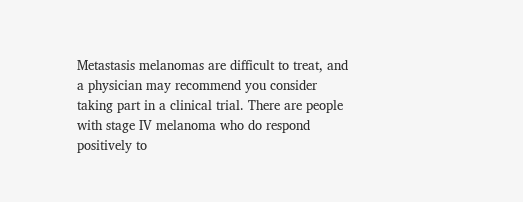Metastasis melanomas are difficult to treat, and a physician may recommend you consider taking part in a clinical trial. There are people with stage IV melanoma who do respond positively to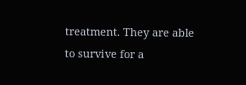treatment. They are able to survive for a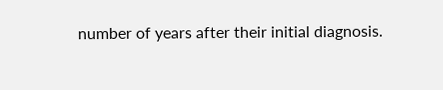number of years after their initial diagnosis.